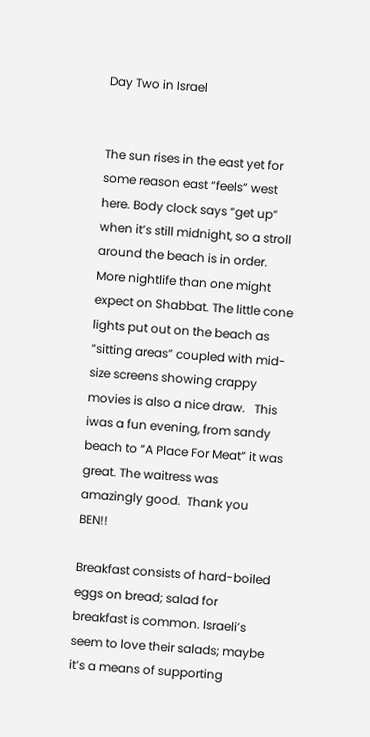Day Two in Israel


The sun rises in the east yet for some reason east “feels” west here. Body clock says “get up” when it’s still midnight, so a stroll around the beach is in order. More nightlife than one might expect on Shabbat. The little cone lights put out on the beach as “sitting areas” coupled with mid-size screens showing crappy movies is also a nice draw.   This iwas a fun evening, from sandy beach to “A Place For Meat” it was great. The waitress was amazingly good.  Thank you BEN!!

Breakfast consists of hard-boiled eggs on bread; salad for breakfast is common. Israeli’s seem to love their salads; maybe it’s a means of supporting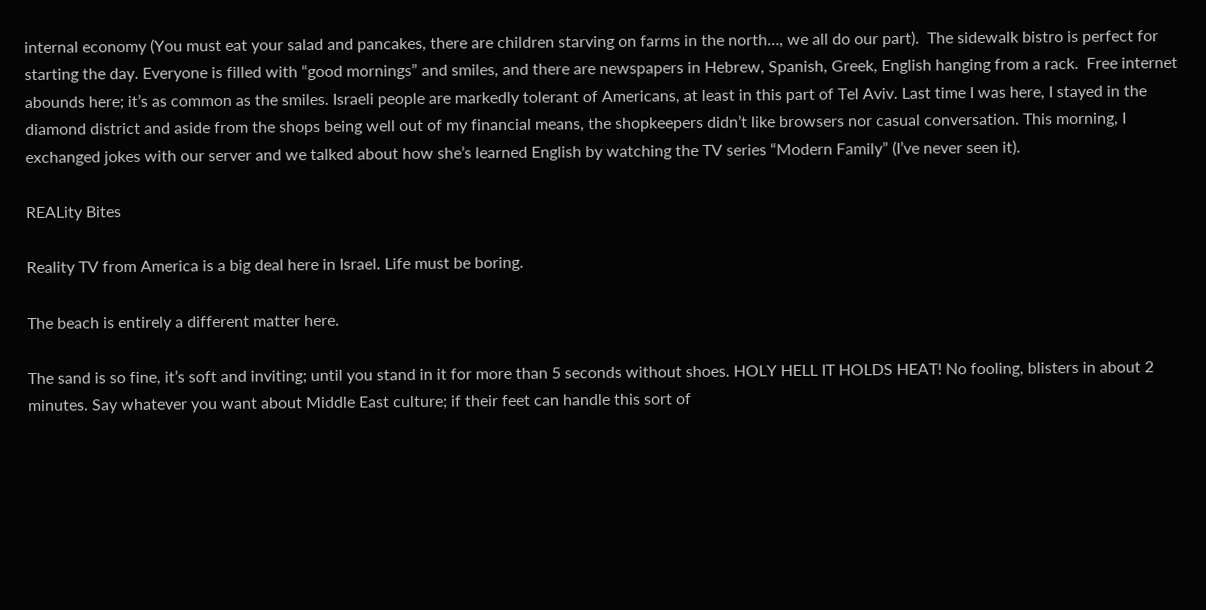internal economy (You must eat your salad and pancakes, there are children starving on farms in the north…, we all do our part).  The sidewalk bistro is perfect for starting the day. Everyone is filled with “good mornings” and smiles, and there are newspapers in Hebrew, Spanish, Greek, English hanging from a rack.  Free internet abounds here; it’s as common as the smiles. Israeli people are markedly tolerant of Americans, at least in this part of Tel Aviv. Last time I was here, I stayed in the diamond district and aside from the shops being well out of my financial means, the shopkeepers didn’t like browsers nor casual conversation. This morning, I exchanged jokes with our server and we talked about how she’s learned English by watching the TV series “Modern Family” (I’ve never seen it).

REALity Bites

Reality TV from America is a big deal here in Israel. Life must be boring.

The beach is entirely a different matter here.

The sand is so fine, it’s soft and inviting; until you stand in it for more than 5 seconds without shoes. HOLY HELL IT HOLDS HEAT! No fooling, blisters in about 2 minutes. Say whatever you want about Middle East culture; if their feet can handle this sort of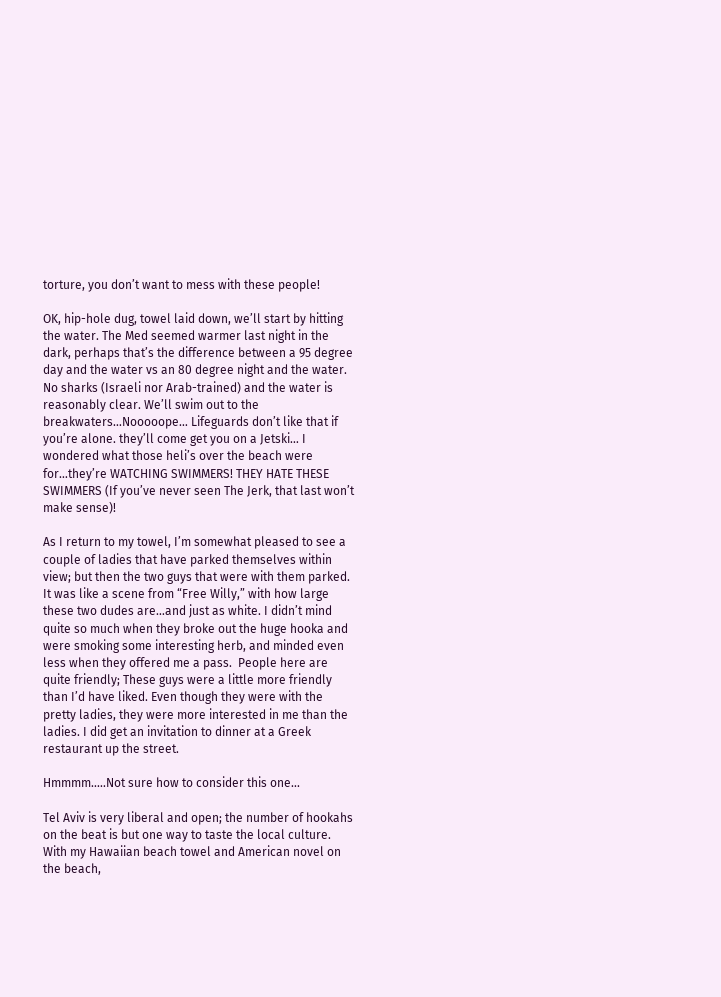torture, you don’t want to mess with these people!

OK, hip-hole dug, towel laid down, we’ll start by hitting the water. The Med seemed warmer last night in the dark, perhaps that’s the difference between a 95 degree day and the water vs an 80 degree night and the water. No sharks (Israeli nor Arab-trained) and the water is reasonably clear. We’ll swim out to the breakwaters…Nooooope… Lifeguards don’t like that if you’re alone. they’ll come get you on a Jetski… I wondered what those heli’s over the beach were for…they’re WATCHING SWIMMERS! THEY HATE THESE SWIMMERS (If you’ve never seen The Jerk, that last won’t make sense)!

As I return to my towel, I’m somewhat pleased to see a couple of ladies that have parked themselves within view; but then the two guys that were with them parked. It was like a scene from “Free Willy,” with how large these two dudes are…and just as white. I didn’t mind quite so much when they broke out the huge hooka and were smoking some interesting herb, and minded even less when they offered me a pass.  People here are quite friendly; These guys were a little more friendly than I’d have liked. Even though they were with the pretty ladies, they were more interested in me than the ladies. I did get an invitation to dinner at a Greek restaurant up the street.

Hmmmm.....Not sure how to consider this one...

Tel Aviv is very liberal and open; the number of hookahs on the beat is but one way to taste the local culture.  With my Hawaiian beach towel and American novel on the beach,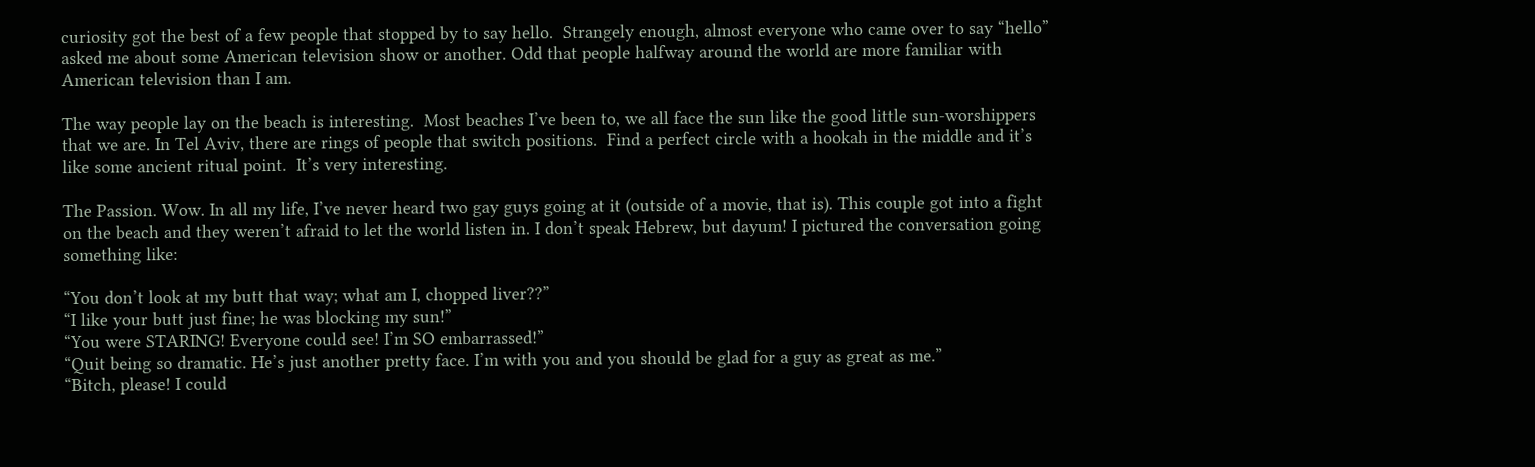curiosity got the best of a few people that stopped by to say hello.  Strangely enough, almost everyone who came over to say “hello” asked me about some American television show or another. Odd that people halfway around the world are more familiar with American television than I am.

The way people lay on the beach is interesting.  Most beaches I’ve been to, we all face the sun like the good little sun-worshippers that we are. In Tel Aviv, there are rings of people that switch positions.  Find a perfect circle with a hookah in the middle and it’s like some ancient ritual point.  It’s very interesting.

The Passion. Wow. In all my life, I’ve never heard two gay guys going at it (outside of a movie, that is). This couple got into a fight on the beach and they weren’t afraid to let the world listen in. I don’t speak Hebrew, but dayum! I pictured the conversation going something like:

“You don’t look at my butt that way; what am I, chopped liver??”
“I like your butt just fine; he was blocking my sun!”
“You were STARING! Everyone could see! I’m SO embarrassed!”
“Quit being so dramatic. He’s just another pretty face. I’m with you and you should be glad for a guy as great as me.”
“Bitch, please! I could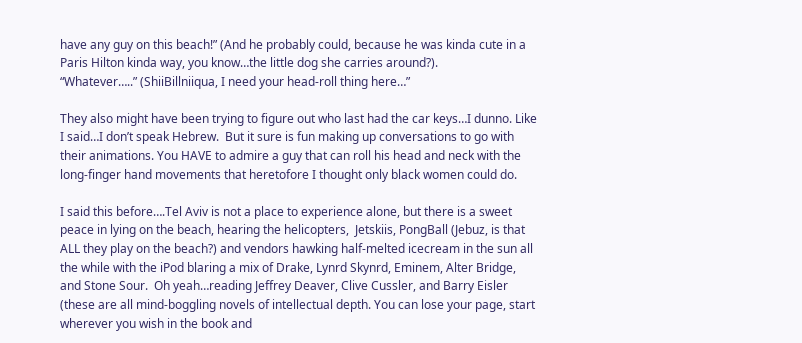have any guy on this beach!” (And he probably could, because he was kinda cute in a Paris Hilton kinda way, you know…the little dog she carries around?).
“Whatever…..” (ShiiBillniiqua, I need your head-roll thing here…”

They also might have been trying to figure out who last had the car keys…I dunno. Like I said…I don’t speak Hebrew.  But it sure is fun making up conversations to go with their animations. You HAVE to admire a guy that can roll his head and neck with the long-finger hand movements that heretofore I thought only black women could do.

I said this before….Tel Aviv is not a place to experience alone, but there is a sweet peace in lying on the beach, hearing the helicopters,  Jetskiis, PongBall (Jebuz, is that ALL they play on the beach?) and vendors hawking half-melted icecream in the sun all the while with the iPod blaring a mix of Drake, Lynrd Skynrd, Eminem, Alter Bridge, and Stone Sour.  Oh yeah…reading Jeffrey Deaver, Clive Cussler, and Barry Eisler (these are all mind-boggling novels of intellectual depth. You can lose your page, start wherever you wish in the book and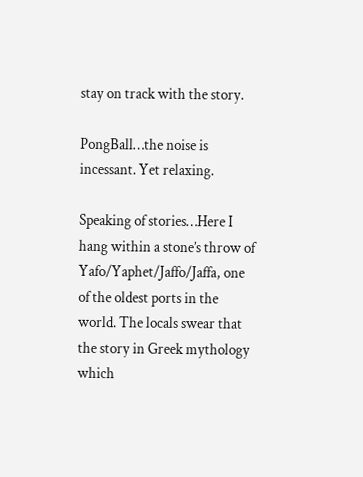stay on track with the story.

PongBall…the noise is incessant. Yet relaxing.

Speaking of stories…Here I hang within a stone’s throw of Yafo/Yaphet/Jaffo/Jaffa, one of the oldest ports in the world. The locals swear that the story in Greek mythology which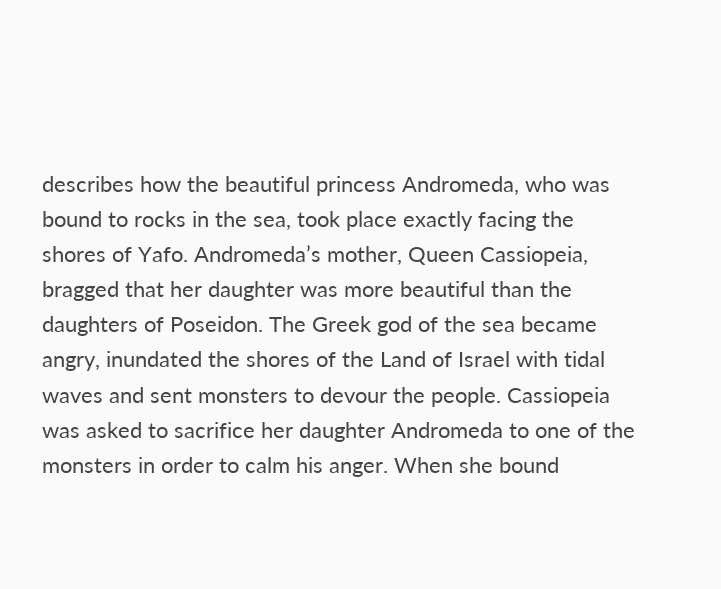describes how the beautiful princess Andromeda, who was bound to rocks in the sea, took place exactly facing the shores of Yafo. Andromeda’s mother, Queen Cassiopeia, bragged that her daughter was more beautiful than the daughters of Poseidon. The Greek god of the sea became angry, inundated the shores of the Land of Israel with tidal waves and sent monsters to devour the people. Cassiopeia was asked to sacrifice her daughter Andromeda to one of the monsters in order to calm his anger. When she bound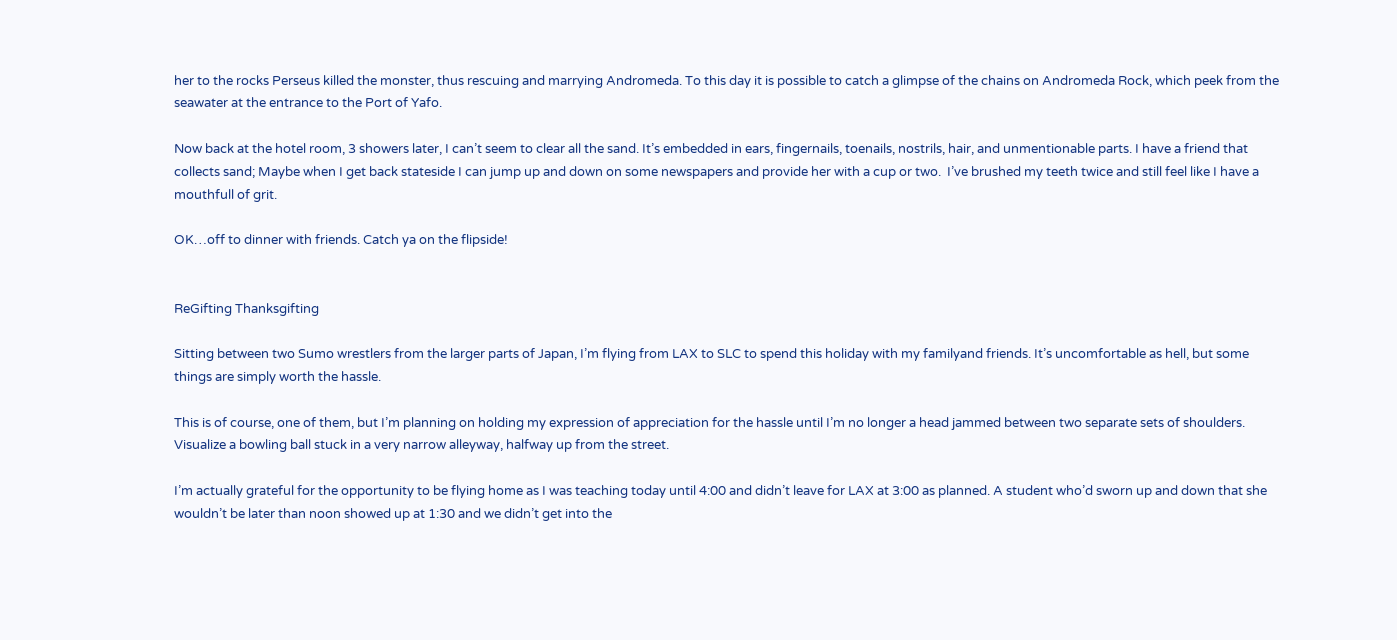her to the rocks Perseus killed the monster, thus rescuing and marrying Andromeda. To this day it is possible to catch a glimpse of the chains on Andromeda Rock, which peek from the seawater at the entrance to the Port of Yafo.

Now back at the hotel room, 3 showers later, I can’t seem to clear all the sand. It’s embedded in ears, fingernails, toenails, nostrils, hair, and unmentionable parts. I have a friend that collects sand; Maybe when I get back stateside I can jump up and down on some newspapers and provide her with a cup or two.  I’ve brushed my teeth twice and still feel like I have a mouthfull of grit.

OK…off to dinner with friends. Catch ya on the flipside!


ReGifting Thanksgifting

Sitting between two Sumo wrestlers from the larger parts of Japan, I’m flying from LAX to SLC to spend this holiday with my familyand friends. It’s uncomfortable as hell, but some things are simply worth the hassle.

This is of course, one of them, but I’m planning on holding my expression of appreciation for the hassle until I’m no longer a head jammed between two separate sets of shoulders. Visualize a bowling ball stuck in a very narrow alleyway, halfway up from the street.

I’m actually grateful for the opportunity to be flying home as I was teaching today until 4:00 and didn’t leave for LAX at 3:00 as planned. A student who’d sworn up and down that she wouldn’t be later than noon showed up at 1:30 and we didn’t get into the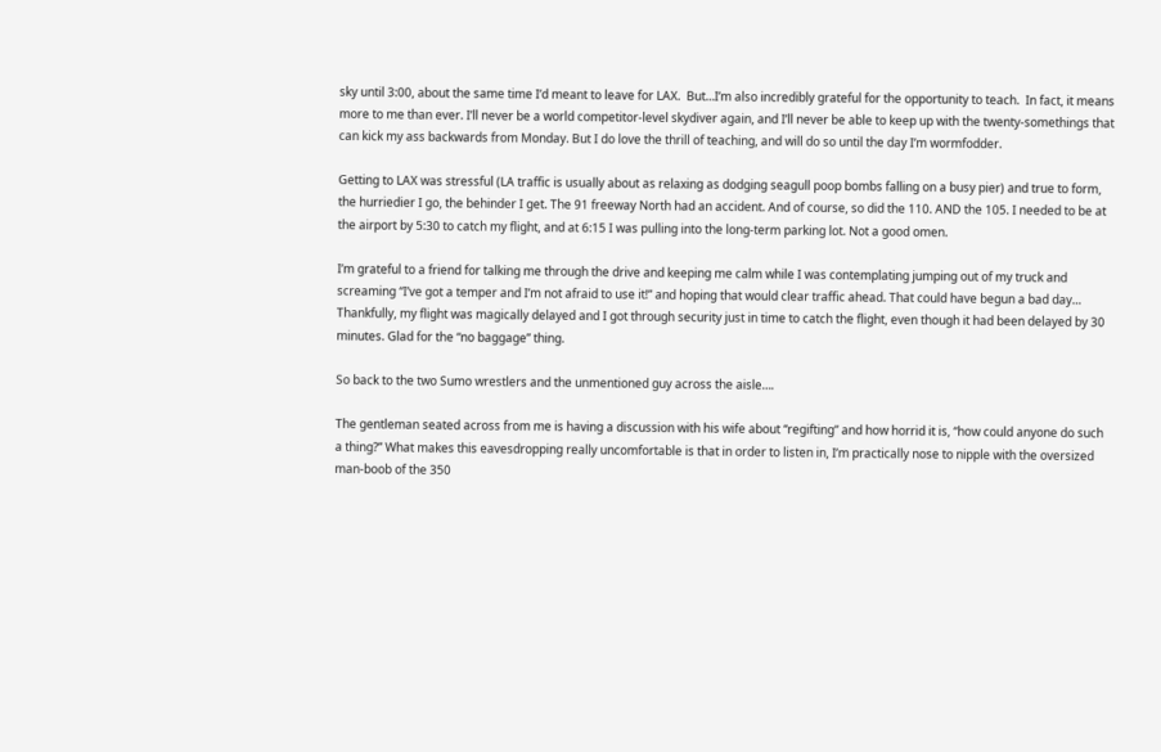sky until 3:00, about the same time I’d meant to leave for LAX.  But…I’m also incredibly grateful for the opportunity to teach.  In fact, it means more to me than ever. I’ll never be a world competitor-level skydiver again, and I’ll never be able to keep up with the twenty-somethings that can kick my ass backwards from Monday. But I do love the thrill of teaching, and will do so until the day I’m wormfodder.

Getting to LAX was stressful (LA traffic is usually about as relaxing as dodging seagull poop bombs falling on a busy pier) and true to form, the hurriedier I go, the behinder I get. The 91 freeway North had an accident. And of course, so did the 110. AND the 105. I needed to be at the airport by 5:30 to catch my flight, and at 6:15 I was pulling into the long-term parking lot. Not a good omen.

I’m grateful to a friend for talking me through the drive and keeping me calm while I was contemplating jumping out of my truck and screaming “I’ve got a temper and I’m not afraid to use it!” and hoping that would clear traffic ahead. That could have begun a bad day… Thankfully, my flight was magically delayed and I got through security just in time to catch the flight, even though it had been delayed by 30 minutes. Glad for the “no baggage” thing.

So back to the two Sumo wrestlers and the unmentioned guy across the aisle….

The gentleman seated across from me is having a discussion with his wife about “regifting” and how horrid it is, “how could anyone do such a thing?” What makes this eavesdropping really uncomfortable is that in order to listen in, I’m practically nose to nipple with the oversized man-boob of the 350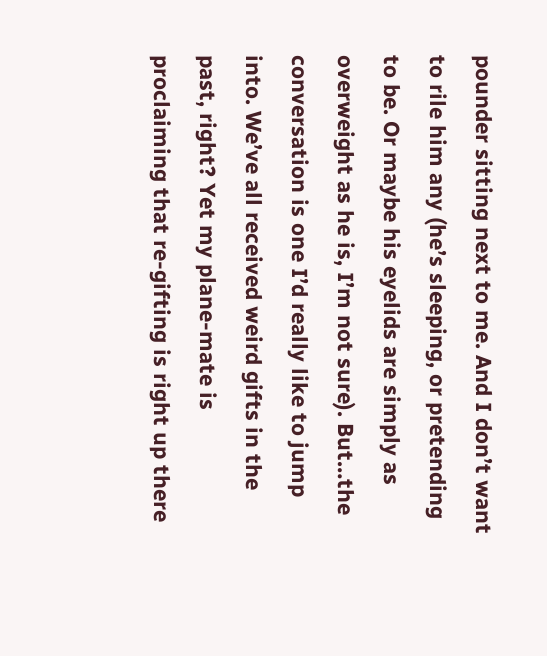pounder sitting next to me. And I don’t want to rile him any (he’s sleeping, or pretending to be. Or maybe his eyelids are simply as overweight as he is, I’m not sure). But…the conversation is one I’d really like to jump into. We’ve all received weird gifts in the past, right? Yet my plane-mate is proclaiming that re-gifting is right up there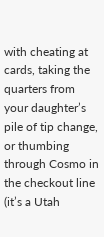with cheating at cards, taking the quarters from your daughter’s pile of tip change, or thumbing through Cosmo in the checkout line (it’s a Utah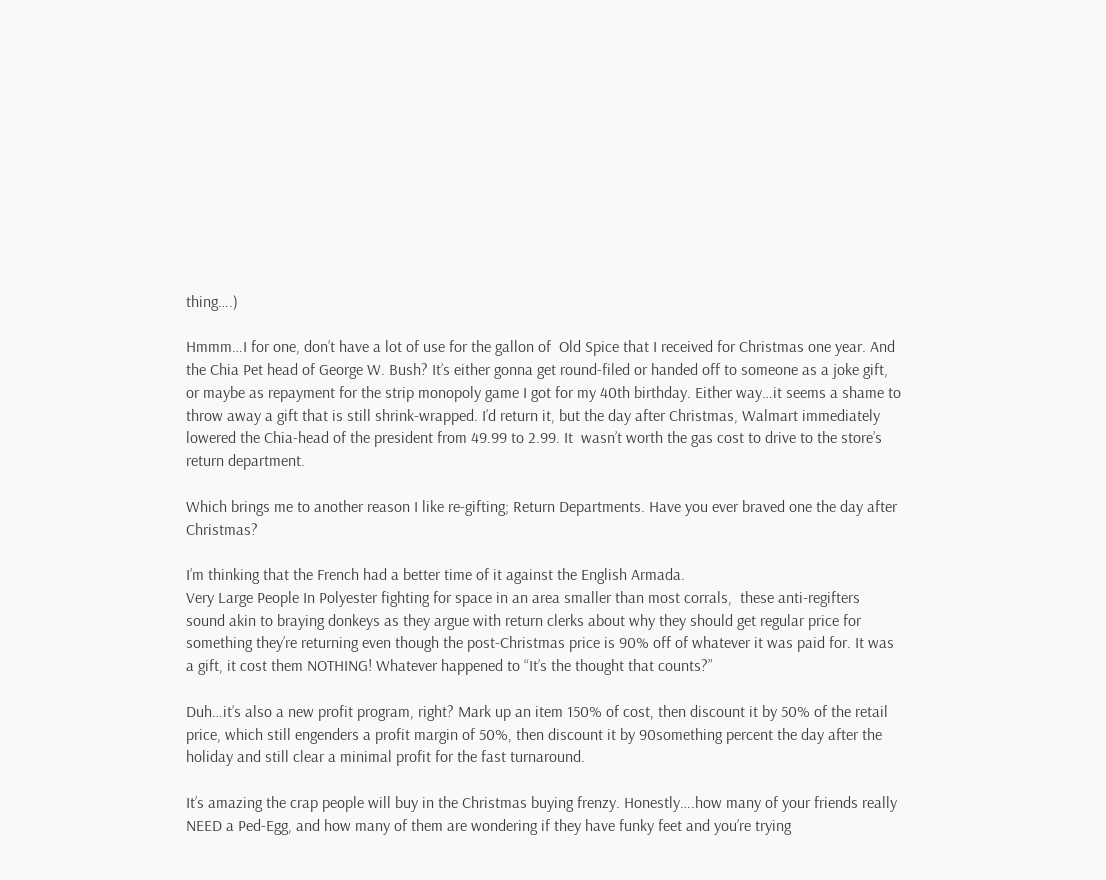thing….)

Hmmm…I for one, don’t have a lot of use for the gallon of  Old Spice that I received for Christmas one year. And the Chia Pet head of George W. Bush? It’s either gonna get round-filed or handed off to someone as a joke gift, or maybe as repayment for the strip monopoly game I got for my 40th birthday. Either way…it seems a shame to throw away a gift that is still shrink-wrapped. I’d return it, but the day after Christmas, Walmart immediately lowered the Chia-head of the president from 49.99 to 2.99. It  wasn’t worth the gas cost to drive to the store’s return department.

Which brings me to another reason I like re-gifting; Return Departments. Have you ever braved one the day after Christmas?

I’m thinking that the French had a better time of it against the English Armada.
Very Large People In Polyester fighting for space in an area smaller than most corrals,  these anti-regifters sound akin to braying donkeys as they argue with return clerks about why they should get regular price for something they’re returning even though the post-Christmas price is 90% off of whatever it was paid for. It was a gift, it cost them NOTHING! Whatever happened to “It’s the thought that counts?”

Duh…it’s also a new profit program, right? Mark up an item 150% of cost, then discount it by 50% of the retail price, which still engenders a profit margin of 50%, then discount it by 90something percent the day after the holiday and still clear a minimal profit for the fast turnaround.

It’s amazing the crap people will buy in the Christmas buying frenzy. Honestly….how many of your friends really NEED a Ped-Egg, and how many of them are wondering if they have funky feet and you’re trying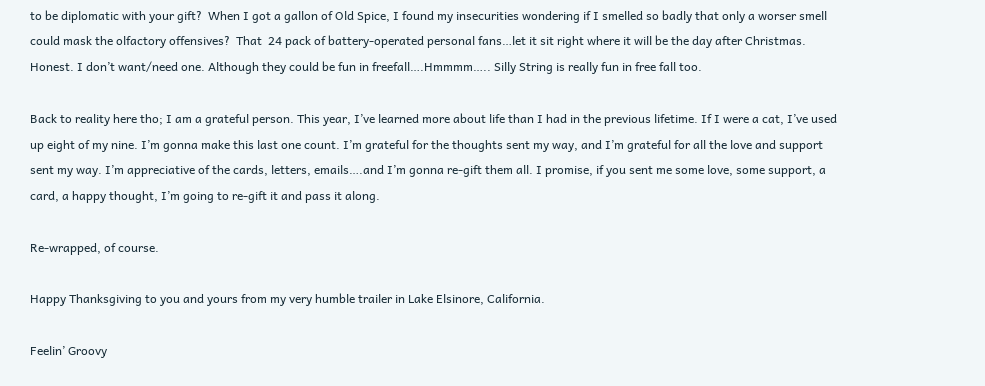to be diplomatic with your gift?  When I got a gallon of Old Spice, I found my insecurities wondering if I smelled so badly that only a worser smell could mask the olfactory offensives?  That  24 pack of battery-operated personal fans…let it sit right where it will be the day after Christmas. Honest. I don’t want/need one. Although they could be fun in freefall….Hmmmm….. Silly String is really fun in free fall too.

Back to reality here tho; I am a grateful person. This year, I’ve learned more about life than I had in the previous lifetime. If I were a cat, I’ve used up eight of my nine. I’m gonna make this last one count. I’m grateful for the thoughts sent my way, and I’m grateful for all the love and support sent my way. I’m appreciative of the cards, letters, emails….and I’m gonna re-gift them all. I promise, if you sent me some love, some support, a card, a happy thought, I’m going to re-gift it and pass it along.

Re-wrapped, of course.

Happy Thanksgiving to you and yours from my very humble trailer in Lake Elsinore, California.

Feelin’ Groovy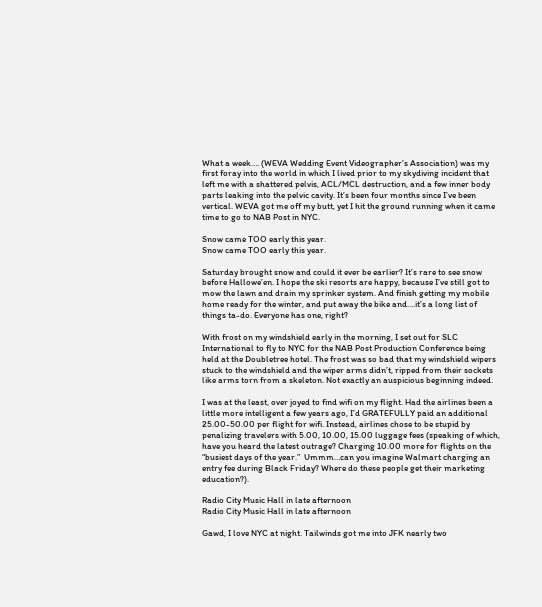What a week…. (WEVA Wedding Event Videographer’s Association) was my first foray into the world in which I lived prior to my skydiving incident that left me with a shattered pelvis, ACL/MCL destruction, and a few inner body parts leaking into the pelvic cavity. It’s been four months since I’ve been vertical. WEVA got me off my butt, yet I hit the ground running when it came time to go to NAB Post in NYC.

Snow came TOO early this year.
Snow came TOO early this year.

Saturday brought snow and could it ever be earlier? It’s rare to see snow before Hallowe’en. I hope the ski resorts are happy, because I’ve still got to mow the lawn and drain my sprinker system. And finish getting my mobile home ready for the winter, and put away the bike and….it’s a long list of things ta-do. Everyone has one, right?

With frost on my windshield early in the morning, I set out for SLC International to fly to NYC for the NAB Post Production Conference being held at the Doubletree hotel. The frost was so bad that my windshield wipers stuck to the windshield and the wiper arms didn’t, ripped from their sockets like arms torn from a skeleton. Not exactly an auspicious beginning indeed.

I was at the least, over joyed to find wifi on my flight. Had the airlines been a little more intelligent a few years ago, I’d GRATEFULLY paid an additional 25.00-50.00 per flight for wifi. Instead, airlines chose to be stupid by penalizing travelers with 5.00, 10.00, 15.00 luggage fees (speaking of which, have you heard the latest outrage? Charging 10.00 more for flights on the “busiest days of the year.”  Ummm…can you imagine Walmart charging an entry fee during Black Friday? Where do these people get their marketing education?).

Radio City Music Hall in late afternoon
Radio City Music Hall in late afternoon

Gawd, I love NYC at night. Tailwinds got me into JFK nearly two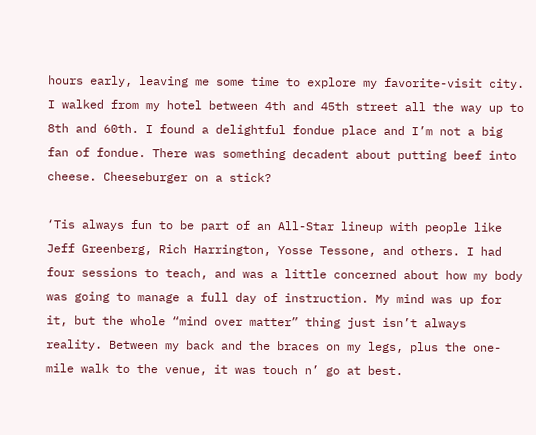hours early, leaving me some time to explore my favorite-visit city. I walked from my hotel between 4th and 45th street all the way up to 8th and 60th. I found a delightful fondue place and I’m not a big fan of fondue. There was something decadent about putting beef into cheese. Cheeseburger on a stick?

‘Tis always fun to be part of an All-Star lineup with people like Jeff Greenberg, Rich Harrington, Yosse Tessone, and others. I had four sessions to teach, and was a little concerned about how my body was going to manage a full day of instruction. My mind was up for it, but the whole “mind over matter” thing just isn’t always reality. Between my back and the braces on my legs, plus the one-mile walk to the venue, it was touch n’ go at best.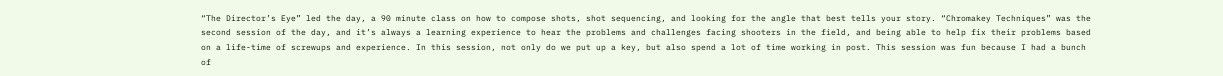“The Director’s Eye” led the day, a 90 minute class on how to compose shots, shot sequencing, and looking for the angle that best tells your story. “Chromakey Techniques” was the second session of the day, and it’s always a learning experience to hear the problems and challenges facing shooters in the field, and being able to help fix their problems based on a life-time of screwups and experience. In this session, not only do we put up a key, but also spend a lot of time working in post. This session was fun because I had a bunch of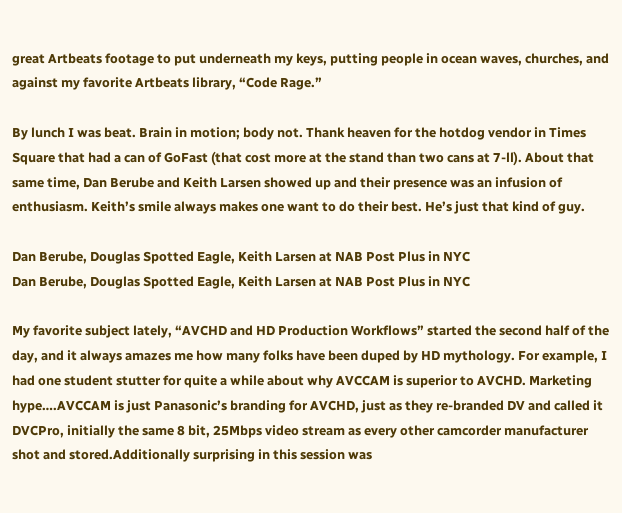great Artbeats footage to put underneath my keys, putting people in ocean waves, churches, and against my favorite Artbeats library, “Code Rage.”

By lunch I was beat. Brain in motion; body not. Thank heaven for the hotdog vendor in Times Square that had a can of GoFast (that cost more at the stand than two cans at 7-ll). About that same time, Dan Berube and Keith Larsen showed up and their presence was an infusion of enthusiasm. Keith’s smile always makes one want to do their best. He’s just that kind of guy.

Dan Berube, Douglas Spotted Eagle, Keith Larsen at NAB Post Plus in NYC
Dan Berube, Douglas Spotted Eagle, Keith Larsen at NAB Post Plus in NYC

My favorite subject lately, “AVCHD and HD Production Workflows” started the second half of the day, and it always amazes me how many folks have been duped by HD mythology. For example, I had one student stutter for quite a while about why AVCCAM is superior to AVCHD. Marketing hype….AVCCAM is just Panasonic’s branding for AVCHD, just as they re-branded DV and called it DVCPro, initially the same 8 bit, 25Mbps video stream as every other camcorder manufacturer shot and stored.Additionally surprising in this session was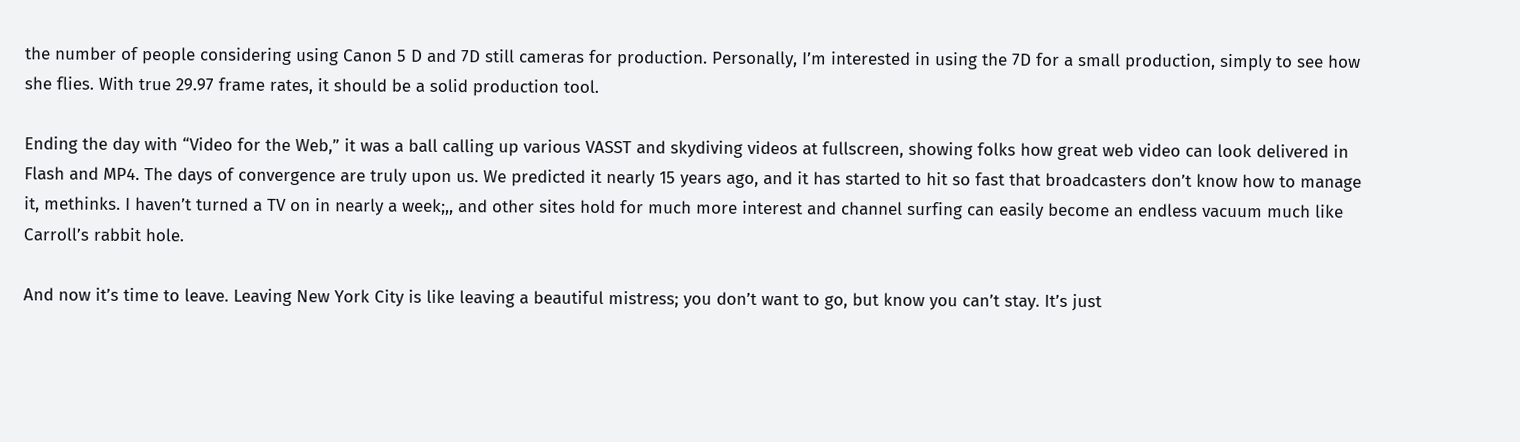the number of people considering using Canon 5 D and 7D still cameras for production. Personally, I’m interested in using the 7D for a small production, simply to see how she flies. With true 29.97 frame rates, it should be a solid production tool.

Ending the day with “Video for the Web,” it was a ball calling up various VASST and skydiving videos at fullscreen, showing folks how great web video can look delivered in Flash and MP4. The days of convergence are truly upon us. We predicted it nearly 15 years ago, and it has started to hit so fast that broadcasters don’t know how to manage it, methinks. I haven’t turned a TV on in nearly a week;,, and other sites hold for much more interest and channel surfing can easily become an endless vacuum much like Carroll’s rabbit hole.

And now it’s time to leave. Leaving New York City is like leaving a beautiful mistress; you don’t want to go, but know you can’t stay. It’s just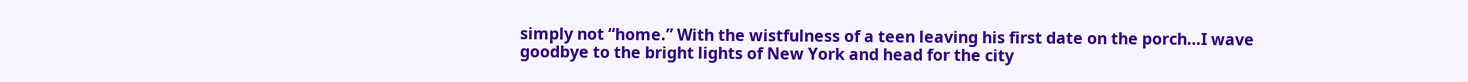simply not “home.” With the wistfulness of a teen leaving his first date on the porch…I wave goodbye to the bright lights of New York and head for the city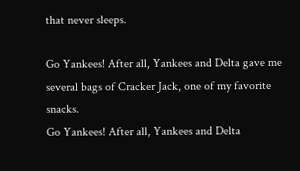that never sleeps.

Go Yankees! After all, Yankees and Delta gave me several bags of Cracker Jack, one of my favorite snacks.
Go Yankees! After all, Yankees and Delta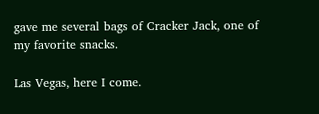gave me several bags of Cracker Jack, one of my favorite snacks.

Las Vegas, here I come.